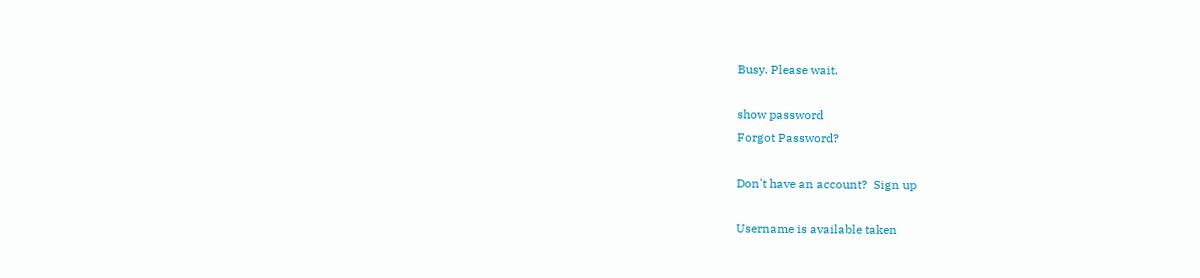Busy. Please wait.

show password
Forgot Password?

Don't have an account?  Sign up

Username is available taken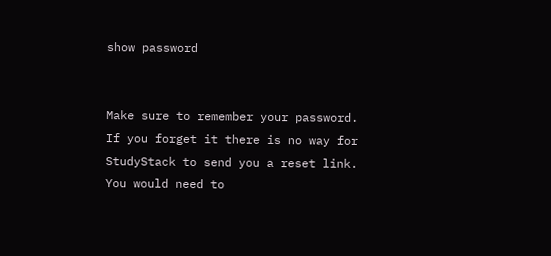show password


Make sure to remember your password. If you forget it there is no way for StudyStack to send you a reset link. You would need to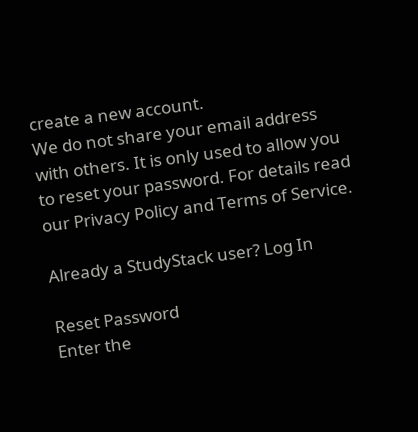create a new account.
We do not share your email address with others. It is only used to allow you to reset your password. For details read our Privacy Policy and Terms of Service.

Already a StudyStack user? Log In

Reset Password
Enter the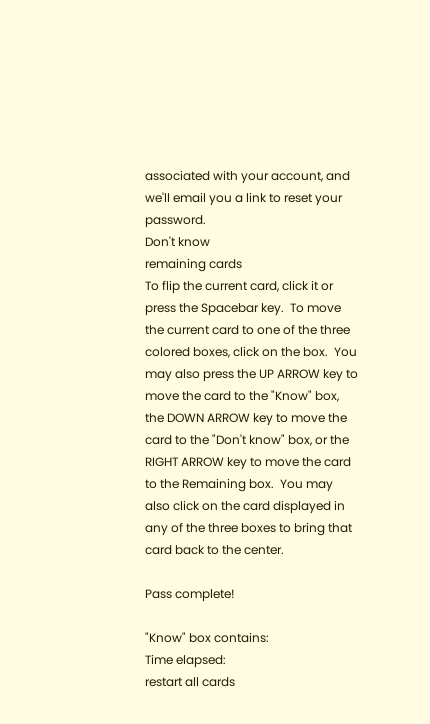associated with your account, and we'll email you a link to reset your password.
Don't know
remaining cards
To flip the current card, click it or press the Spacebar key.  To move the current card to one of the three colored boxes, click on the box.  You may also press the UP ARROW key to move the card to the "Know" box, the DOWN ARROW key to move the card to the "Don't know" box, or the RIGHT ARROW key to move the card to the Remaining box.  You may also click on the card displayed in any of the three boxes to bring that card back to the center.

Pass complete!

"Know" box contains:
Time elapsed:
restart all cards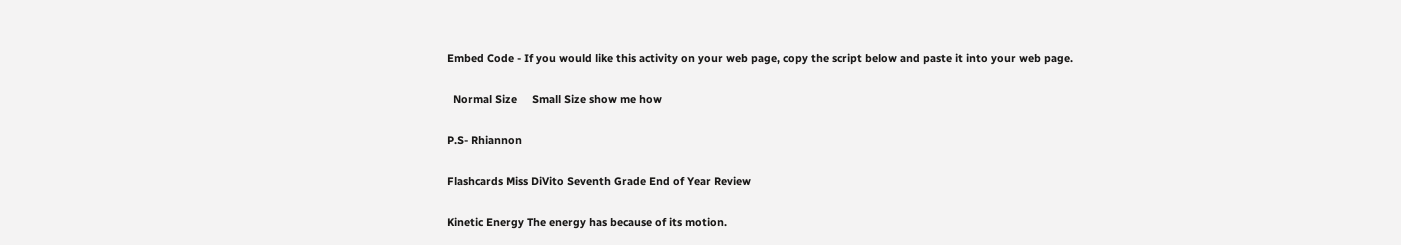Embed Code - If you would like this activity on your web page, copy the script below and paste it into your web page.

  Normal Size     Small Size show me how

P.S- Rhiannon

Flashcards Miss DiVito Seventh Grade End of Year Review

Kinetic Energy The energy has because of its motion.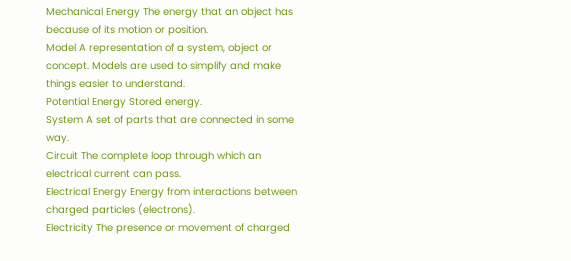Mechanical Energy The energy that an object has because of its motion or position.
Model A representation of a system, object or concept. Models are used to simplify and make things easier to understand.
Potential Energy Stored energy.
System A set of parts that are connected in some way.
Circuit The complete loop through which an electrical current can pass.
Electrical Energy Energy from interactions between charged particles (electrons).
Electricity The presence or movement of charged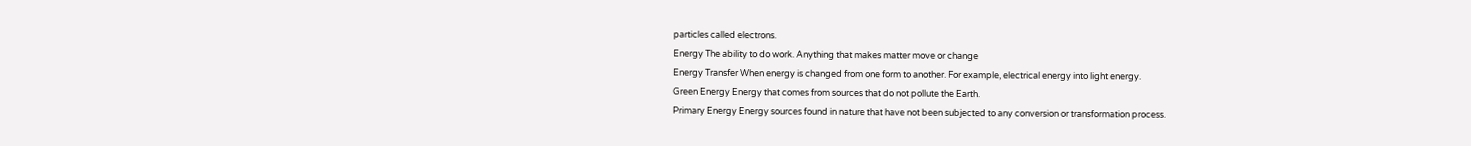particles called electrons.
Energy The ability to do work. Anything that makes matter move or change
Energy Transfer When energy is changed from one form to another. For example, electrical energy into light energy.
Green Energy Energy that comes from sources that do not pollute the Earth.
Primary Energy Energy sources found in nature that have not been subjected to any conversion or transformation process.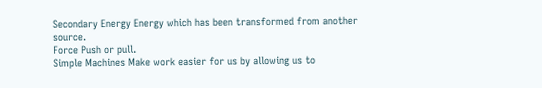Secondary Energy Energy which has been transformed from another source.
Force Push or pull.
Simple Machines Make work easier for us by allowing us to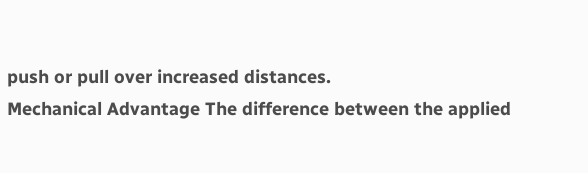push or pull over increased distances.
Mechanical Advantage The difference between the applied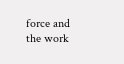force and the work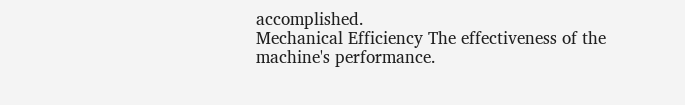accomplished.
Mechanical Efficiency The effectiveness of the machine's performance.